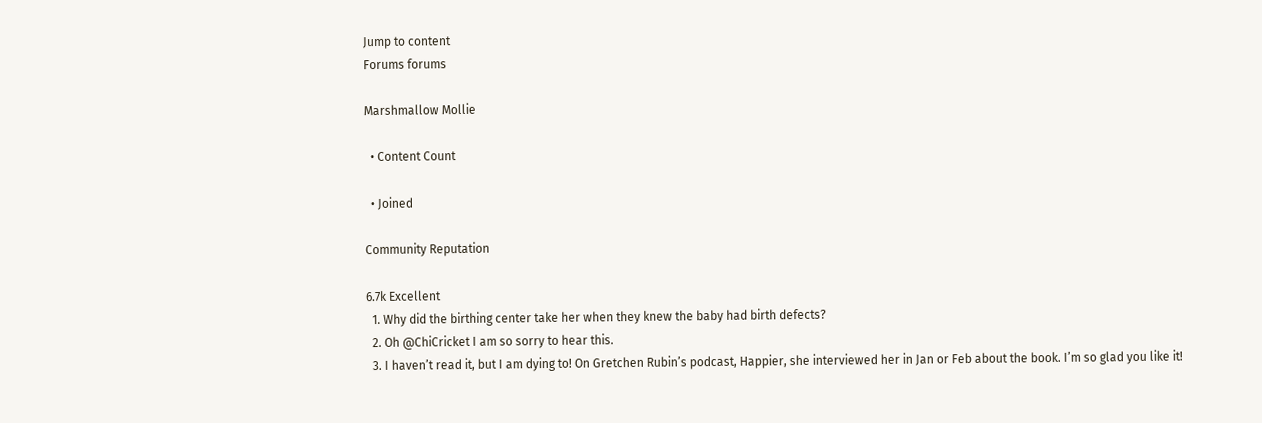Jump to content
Forums forums

Marshmallow Mollie

  • Content Count

  • Joined

Community Reputation

6.7k Excellent
  1. Why did the birthing center take her when they knew the baby had birth defects?
  2. Oh @ChiCricket I am so sorry to hear this.
  3. I haven’t read it, but I am dying to! On Gretchen Rubin’s podcast, Happier, she interviewed her in Jan or Feb about the book. I’m so glad you like it!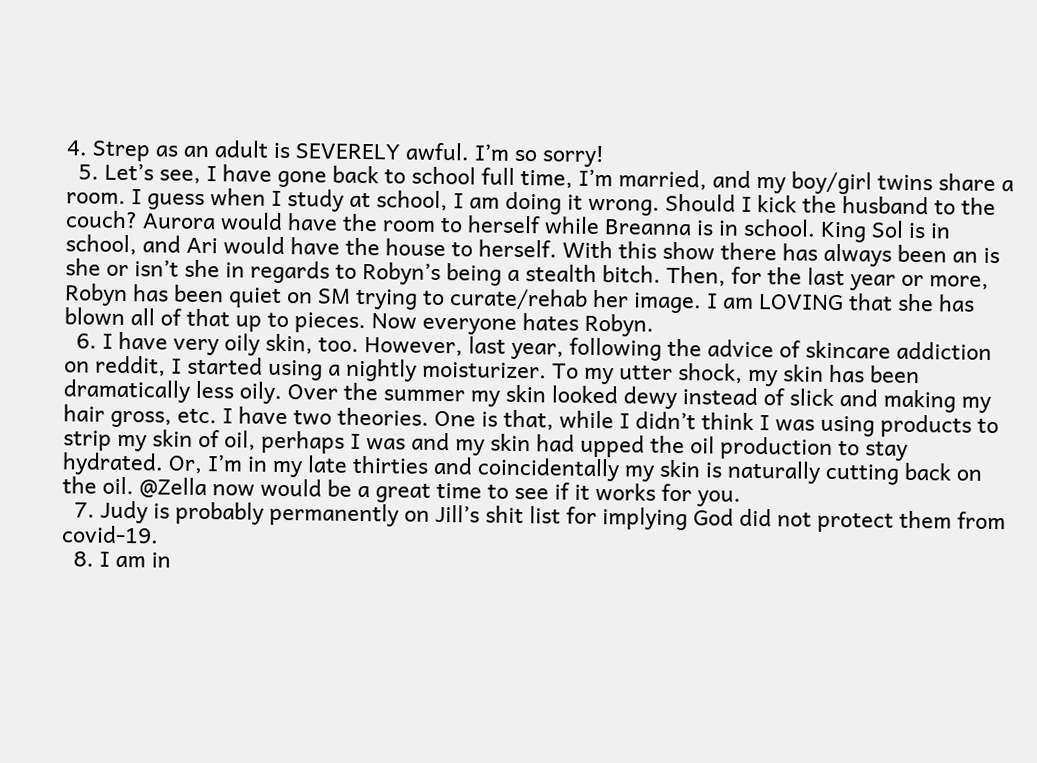4. Strep as an adult is SEVERELY awful. I’m so sorry!
  5. Let’s see, I have gone back to school full time, I’m married, and my boy/girl twins share a room. I guess when I study at school, I am doing it wrong. Should I kick the husband to the couch? Aurora would have the room to herself while Breanna is in school. King Sol is in school, and Ari would have the house to herself. With this show there has always been an is she or isn’t she in regards to Robyn’s being a stealth bitch. Then, for the last year or more, Robyn has been quiet on SM trying to curate/rehab her image. I am LOVING that she has blown all of that up to pieces. Now everyone hates Robyn.
  6. I have very oily skin, too. However, last year, following the advice of skincare addiction on reddit, I started using a nightly moisturizer. To my utter shock, my skin has been dramatically less oily. Over the summer my skin looked dewy instead of slick and making my hair gross, etc. I have two theories. One is that, while I didn’t think I was using products to strip my skin of oil, perhaps I was and my skin had upped the oil production to stay hydrated. Or, I’m in my late thirties and coincidentally my skin is naturally cutting back on the oil. @Zella now would be a great time to see if it works for you.
  7. Judy is probably permanently on Jill’s shit list for implying God did not protect them from covid-19.
  8. I am in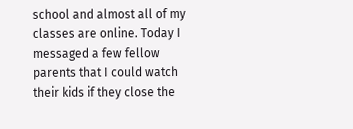school and almost all of my classes are online. Today I messaged a few fellow parents that I could watch their kids if they close the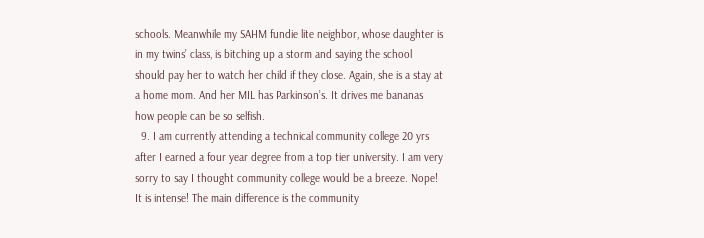schools. Meanwhile my SAHM fundie lite neighbor, whose daughter is in my twins’ class, is bitching up a storm and saying the school should pay her to watch her child if they close. Again, she is a stay at a home mom. And her MIL has Parkinson’s. It drives me bananas how people can be so selfish.
  9. I am currently attending a technical community college 20 yrs after I earned a four year degree from a top tier university. I am very sorry to say I thought community college would be a breeze. Nope! It is intense! The main difference is the community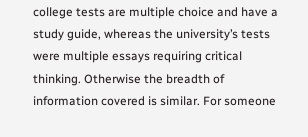college tests are multiple choice and have a study guide, whereas the university’s tests were multiple essays requiring critical thinking. Otherwise the breadth of information covered is similar. For someone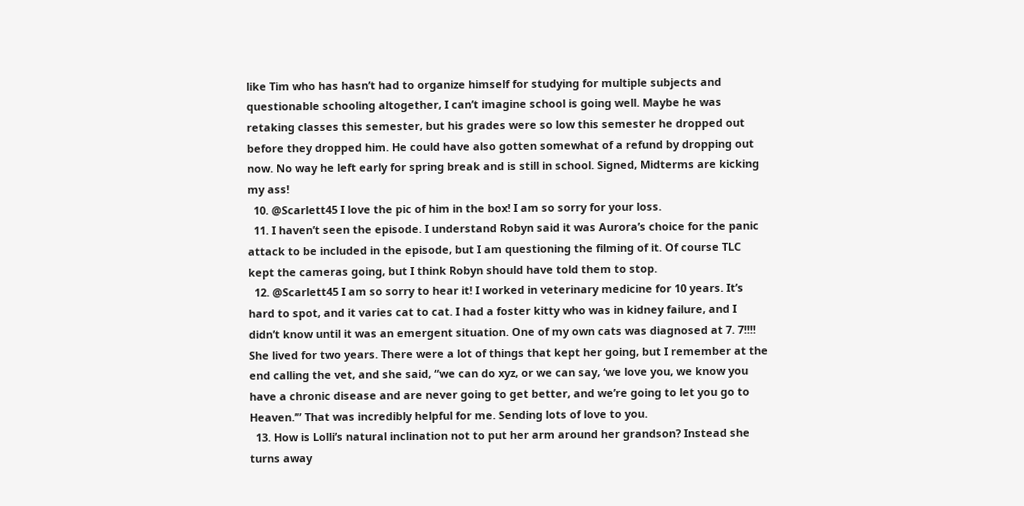like Tim who has hasn’t had to organize himself for studying for multiple subjects and questionable schooling altogether, I can’t imagine school is going well. Maybe he was retaking classes this semester, but his grades were so low this semester he dropped out before they dropped him. He could have also gotten somewhat of a refund by dropping out now. No way he left early for spring break and is still in school. Signed, Midterms are kicking my ass!
  10. @Scarlett45 I love the pic of him in the box! I am so sorry for your loss.
  11. I haven’t seen the episode. I understand Robyn said it was Aurora’s choice for the panic attack to be included in the episode, but I am questioning the filming of it. Of course TLC kept the cameras going, but I think Robyn should have told them to stop.
  12. @Scarlett45 I am so sorry to hear it! I worked in veterinary medicine for 10 years. It’s hard to spot, and it varies cat to cat. I had a foster kitty who was in kidney failure, and I didn’t know until it was an emergent situation. One of my own cats was diagnosed at 7. 7!!!! She lived for two years. There were a lot of things that kept her going, but I remember at the end calling the vet, and she said, “we can do xyz, or we can say, ‘we love you, we know you have a chronic disease and are never going to get better, and we’re going to let you go to Heaven.’” That was incredibly helpful for me. Sending lots of love to you.
  13. How is Lolli’s natural inclination not to put her arm around her grandson? Instead she turns away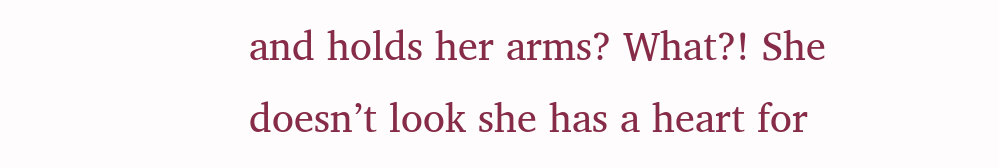and holds her arms? What?! She doesn’t look she has a heart for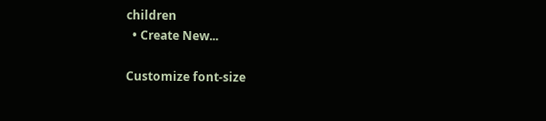children
  • Create New...

Customize font-size